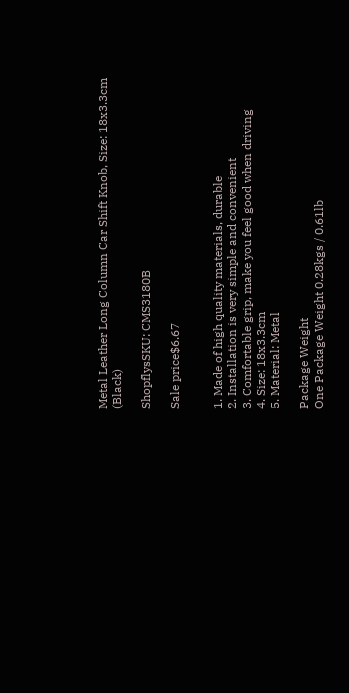Metal Leather Long Column Car Shift Knob, Size: 18x3.3cm (Black)

ShopflysSKU: CMS3180B

Sale price$6.67


1. Made of high quality materials, durable
2. Installation is very simple and convenient
3. Comfortable grip, make you feel good when driving
4. Size: 18x3.3cm
5. Material: Metal

Package Weight
One Package Weight 0.28kgs / 0.61lb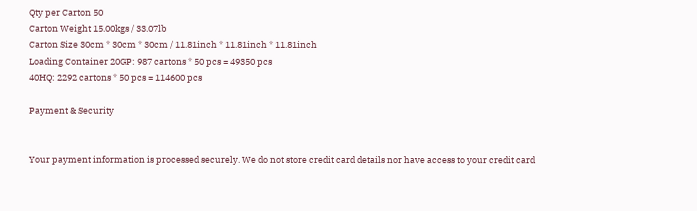Qty per Carton 50
Carton Weight 15.00kgs / 33.07lb
Carton Size 30cm * 30cm * 30cm / 11.81inch * 11.81inch * 11.81inch
Loading Container 20GP: 987 cartons * 50 pcs = 49350 pcs
40HQ: 2292 cartons * 50 pcs = 114600 pcs

Payment & Security


Your payment information is processed securely. We do not store credit card details nor have access to your credit card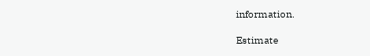information.

Estimate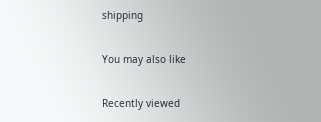shipping

You may also like

Recently viewed